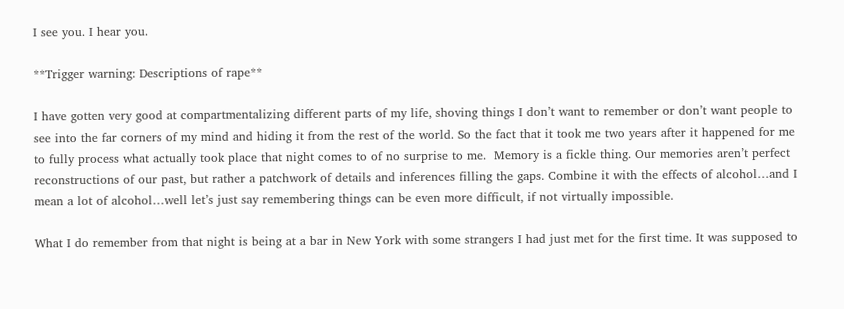I see you. I hear you.

**Trigger warning: Descriptions of rape**

I have gotten very good at compartmentalizing different parts of my life, shoving things I don’t want to remember or don’t want people to see into the far corners of my mind and hiding it from the rest of the world. So the fact that it took me two years after it happened for me to fully process what actually took place that night comes to of no surprise to me.  Memory is a fickle thing. Our memories aren’t perfect reconstructions of our past, but rather a patchwork of details and inferences filling the gaps. Combine it with the effects of alcohol…and I mean a lot of alcohol…well let’s just say remembering things can be even more difficult, if not virtually impossible.

What I do remember from that night is being at a bar in New York with some strangers I had just met for the first time. It was supposed to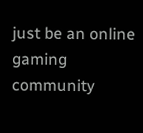just be an online gaming community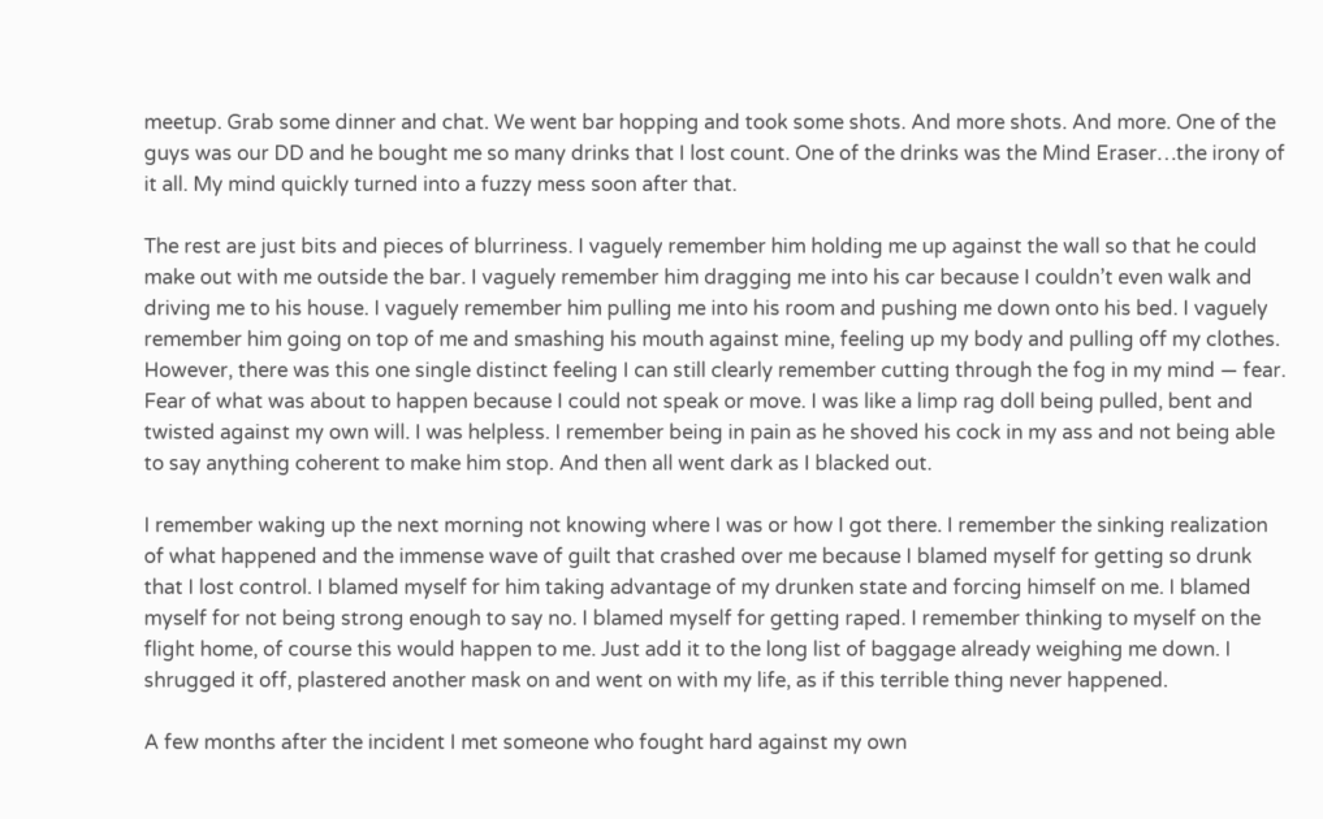meetup. Grab some dinner and chat. We went bar hopping and took some shots. And more shots. And more. One of the guys was our DD and he bought me so many drinks that I lost count. One of the drinks was the Mind Eraser…the irony of it all. My mind quickly turned into a fuzzy mess soon after that.

The rest are just bits and pieces of blurriness. I vaguely remember him holding me up against the wall so that he could make out with me outside the bar. I vaguely remember him dragging me into his car because I couldn’t even walk and driving me to his house. I vaguely remember him pulling me into his room and pushing me down onto his bed. I vaguely remember him going on top of me and smashing his mouth against mine, feeling up my body and pulling off my clothes. However, there was this one single distinct feeling I can still clearly remember cutting through the fog in my mind — fear. Fear of what was about to happen because I could not speak or move. I was like a limp rag doll being pulled, bent and twisted against my own will. I was helpless. I remember being in pain as he shoved his cock in my ass and not being able to say anything coherent to make him stop. And then all went dark as I blacked out.

I remember waking up the next morning not knowing where I was or how I got there. I remember the sinking realization of what happened and the immense wave of guilt that crashed over me because I blamed myself for getting so drunk that I lost control. I blamed myself for him taking advantage of my drunken state and forcing himself on me. I blamed myself for not being strong enough to say no. I blamed myself for getting raped. I remember thinking to myself on the flight home, of course this would happen to me. Just add it to the long list of baggage already weighing me down. I shrugged it off, plastered another mask on and went on with my life, as if this terrible thing never happened.

A few months after the incident I met someone who fought hard against my own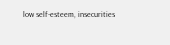low self-esteem, insecurities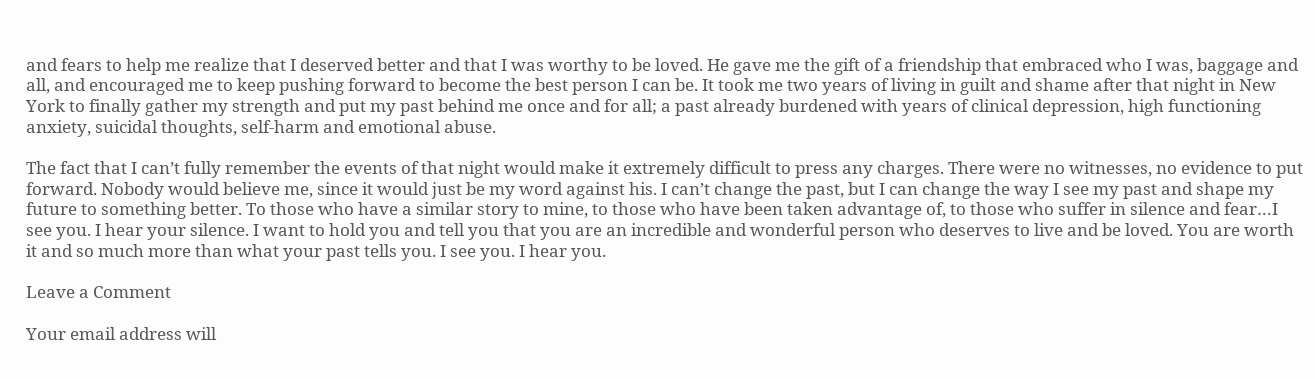and fears to help me realize that I deserved better and that I was worthy to be loved. He gave me the gift of a friendship that embraced who I was, baggage and all, and encouraged me to keep pushing forward to become the best person I can be. It took me two years of living in guilt and shame after that night in New York to finally gather my strength and put my past behind me once and for all; a past already burdened with years of clinical depression, high functioning anxiety, suicidal thoughts, self-harm and emotional abuse.

The fact that I can’t fully remember the events of that night would make it extremely difficult to press any charges. There were no witnesses, no evidence to put forward. Nobody would believe me, since it would just be my word against his. I can’t change the past, but I can change the way I see my past and shape my future to something better. To those who have a similar story to mine, to those who have been taken advantage of, to those who suffer in silence and fear…I see you. I hear your silence. I want to hold you and tell you that you are an incredible and wonderful person who deserves to live and be loved. You are worth it and so much more than what your past tells you. I see you. I hear you.

Leave a Comment

Your email address will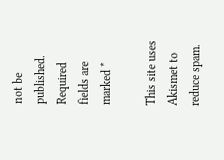not be published. Required fields are marked *

This site uses Akismet to reduce spam.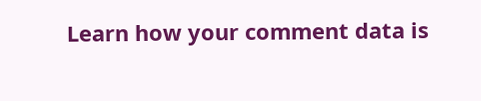Learn how your comment data is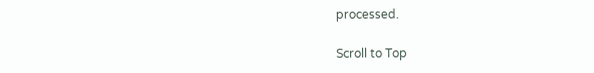processed.

Scroll to Top